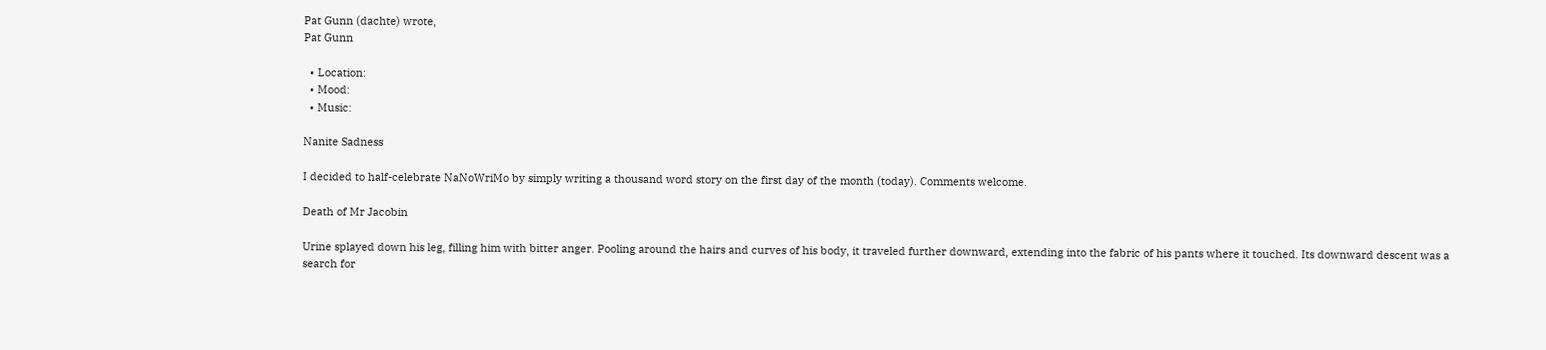Pat Gunn (dachte) wrote,
Pat Gunn

  • Location:
  • Mood:
  • Music:

Nanite Sadness

I decided to half-celebrate NaNoWriMo by simply writing a thousand word story on the first day of the month (today). Comments welcome.

Death of Mr Jacobin

Urine splayed down his leg, filling him with bitter anger. Pooling around the hairs and curves of his body, it traveled further downward, extending into the fabric of his pants where it touched. Its downward descent was a search for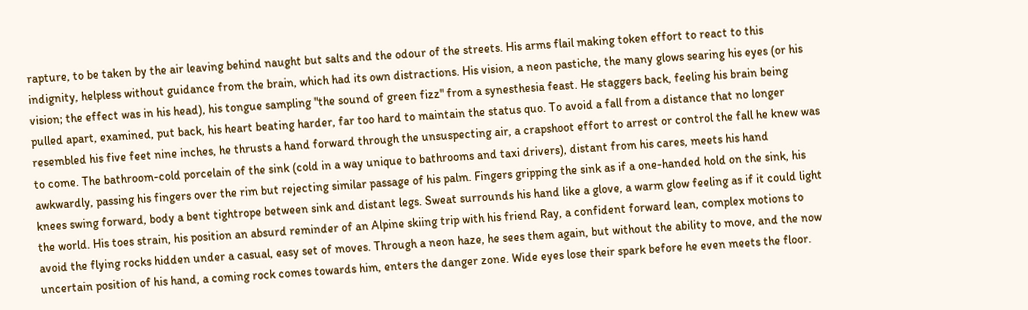rapture, to be taken by the air leaving behind naught but salts and the odour of the streets. His arms flail making token effort to react to this indignity, helpless without guidance from the brain, which had its own distractions. His vision, a neon pastiche, the many glows searing his eyes (or his vision; the effect was in his head), his tongue sampling "the sound of green fizz" from a synesthesia feast. He staggers back, feeling his brain being pulled apart, examined, put back, his heart beating harder, far too hard to maintain the status quo. To avoid a fall from a distance that no longer resembled his five feet nine inches, he thrusts a hand forward through the unsuspecting air, a crapshoot effort to arrest or control the fall he knew was to come. The bathroom-cold porcelain of the sink (cold in a way unique to bathrooms and taxi drivers), distant from his cares, meets his hand awkwardly, passing his fingers over the rim but rejecting similar passage of his palm. Fingers gripping the sink as if a one-handed hold on the sink, his knees swing forward, body a bent tightrope between sink and distant legs. Sweat surrounds his hand like a glove, a warm glow feeling as if it could light the world. His toes strain, his position an absurd reminder of an Alpine skiing trip with his friend Ray, a confident forward lean, complex motions to avoid the flying rocks hidden under a casual, easy set of moves. Through a neon haze, he sees them again, but without the ability to move, and the now uncertain position of his hand, a coming rock comes towards him, enters the danger zone. Wide eyes lose their spark before he even meets the floor.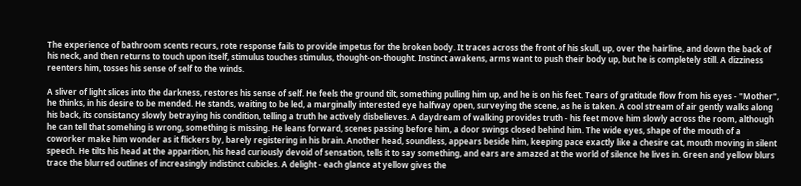The experience of bathroom scents recurs, rote response fails to provide impetus for the broken body. It traces across the front of his skull, up, over the hairline, and down the back of his neck, and then returns to touch upon itself, stimulus touches stimulus, thought-on-thought. Instinct awakens, arms want to push their body up, but he is completely still. A dizziness reenters him, tosses his sense of self to the winds.

A sliver of light slices into the darkness, restores his sense of self. He feels the ground tilt, something pulling him up, and he is on his feet. Tears of gratitude flow from his eyes - "Mother", he thinks, in his desire to be mended. He stands, waiting to be led, a marginally interested eye halfway open, surveying the scene, as he is taken. A cool stream of air gently walks along his back, its consistancy slowly betraying his condition, telling a truth he actively disbelieves. A daydream of walking provides truth - his feet move him slowly across the room, although he can tell that somehing is wrong, something is missing. He leans forward, scenes passing before him, a door swings closed behind him. The wide eyes, shape of the mouth of a coworker make him wonder as it flickers by, barely registering in his brain. Another head, soundless, appears beside him, keeping pace exactly like a chesire cat, mouth moving in silent speech. He tilts his head at the apparition, his head curiously devoid of sensation, tells it to say something, and ears are amazed at the world of silence he lives in. Green and yellow blurs trace the blurred outlines of increasingly indistinct cubicles. A delight - each glance at yellow gives the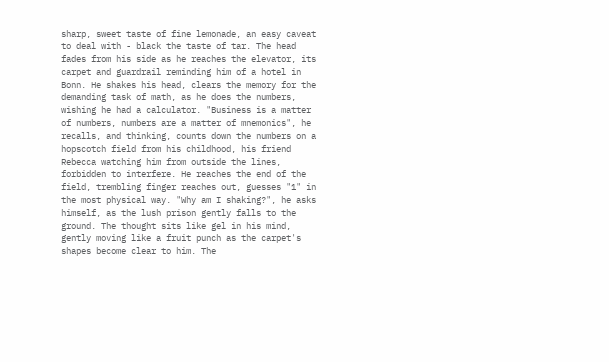sharp, sweet taste of fine lemonade, an easy caveat to deal with - black the taste of tar. The head fades from his side as he reaches the elevator, its carpet and guardrail reminding him of a hotel in Bonn. He shakes his head, clears the memory for the demanding task of math, as he does the numbers, wishing he had a calculator. "Business is a matter of numbers, numbers are a matter of mnemonics", he recalls, and thinking, counts down the numbers on a hopscotch field from his childhood, his friend Rebecca watching him from outside the lines, forbidden to interfere. He reaches the end of the field, trembling finger reaches out, guesses "1" in the most physical way. "Why am I shaking?", he asks himself, as the lush prison gently falls to the ground. The thought sits like gel in his mind, gently moving like a fruit punch as the carpet's shapes become clear to him. The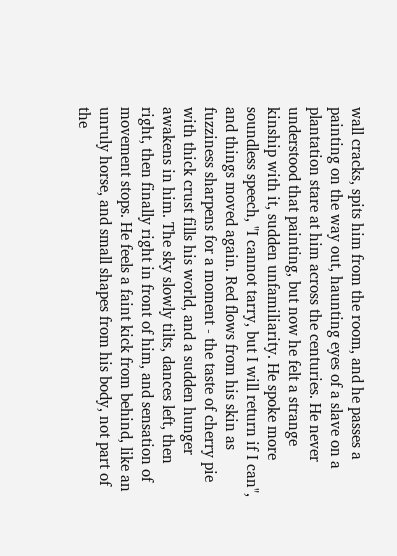wall cracks, spits him from the room, and he passes a painting on the way out, haunting eyes of a slave on a plantation stare at him across the centuries. He never understood that painting, but now he felt a strange kinship with it, sudden unfamiliarity. He spoke more soundless speech, "I cannot tarry, but I will return if I can", and things moved again. Red flows from his skin as fuzziness sharpens for a moment - the taste of cherry pie with thick crust fills his world, and a sudden hunger awakens in him. The sky slowly tilts, dances left, then right, then finally right in front of him, and sensation of movement stops. He feels a faint kick from behind, like an unruly horse, and small shapes from his body, not part of the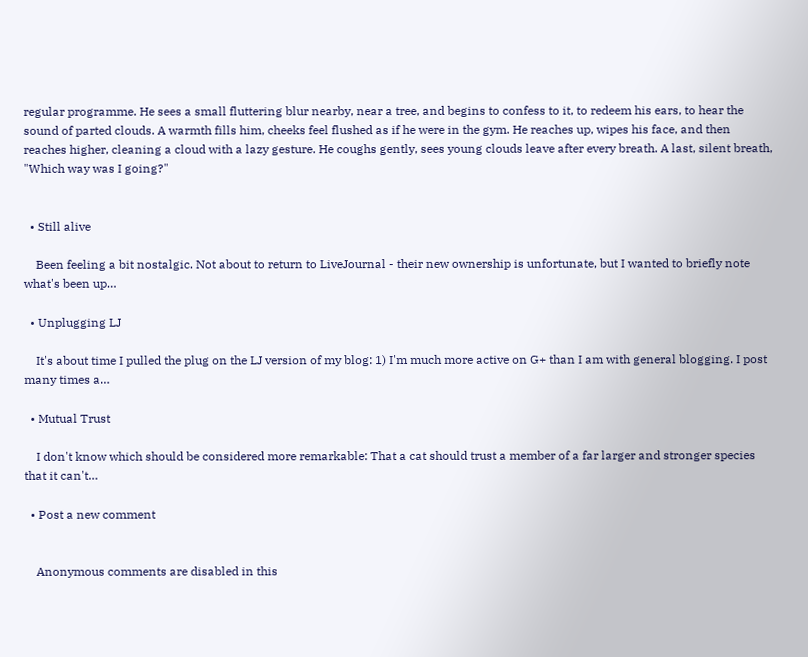regular programme. He sees a small fluttering blur nearby, near a tree, and begins to confess to it, to redeem his ears, to hear the sound of parted clouds. A warmth fills him, cheeks feel flushed as if he were in the gym. He reaches up, wipes his face, and then reaches higher, cleaning a cloud with a lazy gesture. He coughs gently, sees young clouds leave after every breath. A last, silent breath, "Which way was I going?"


  • Still alive

    Been feeling a bit nostalgic. Not about to return to LiveJournal - their new ownership is unfortunate, but I wanted to briefly note what's been up…

  • Unplugging LJ

    It's about time I pulled the plug on the LJ version of my blog: 1) I'm much more active on G+ than I am with general blogging. I post many times a…

  • Mutual Trust

    I don't know which should be considered more remarkable: That a cat should trust a member of a far larger and stronger species that it can't…

  • Post a new comment


    Anonymous comments are disabled in this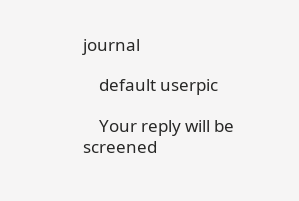journal

    default userpic

    Your reply will be screened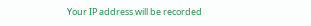Your IP address will be recorded